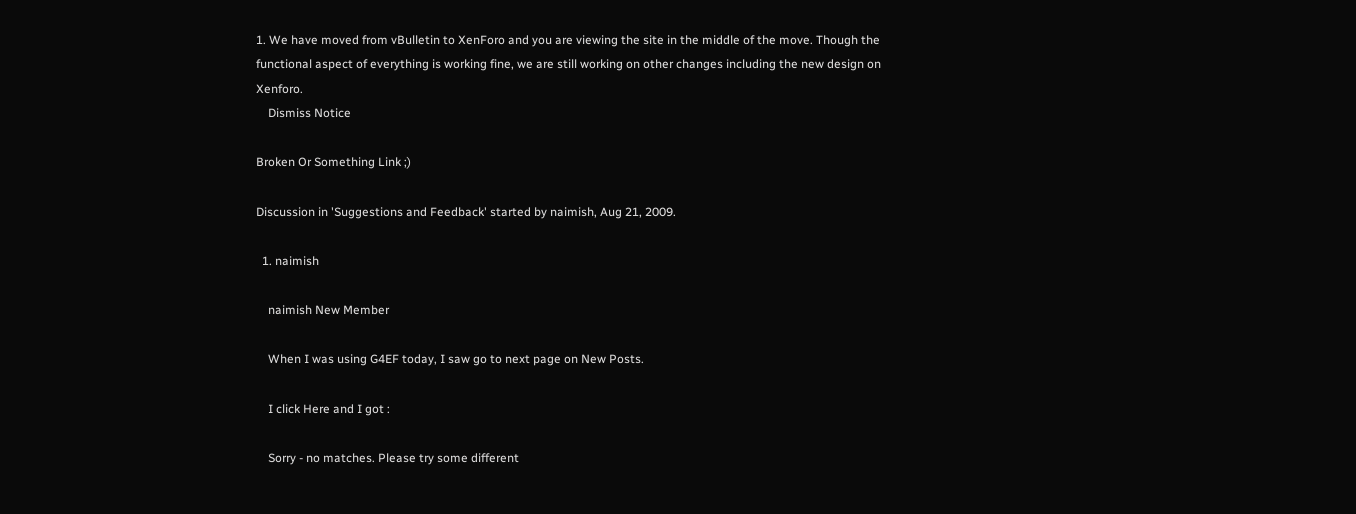1. We have moved from vBulletin to XenForo and you are viewing the site in the middle of the move. Though the functional aspect of everything is working fine, we are still working on other changes including the new design on Xenforo.
    Dismiss Notice

Broken Or Something Link ;)

Discussion in 'Suggestions and Feedback' started by naimish, Aug 21, 2009.

  1. naimish

    naimish New Member

    When I was using G4EF today, I saw go to next page on New Posts.

    I click Here and I got :

    Sorry - no matches. Please try some different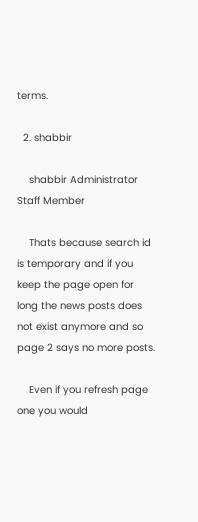terms.

  2. shabbir

    shabbir Administrator Staff Member

    Thats because search id is temporary and if you keep the page open for long the news posts does not exist anymore and so page 2 says no more posts.

    Even if you refresh page one you would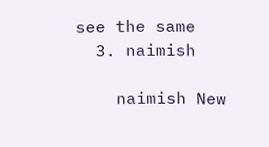see the same
  3. naimish

    naimish New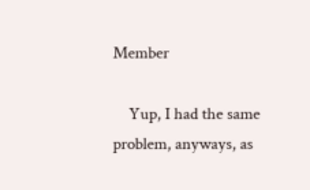Member

    Yup, I had the same problem, anyways, as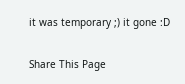it was temporary ;) it gone :D

Share This Page